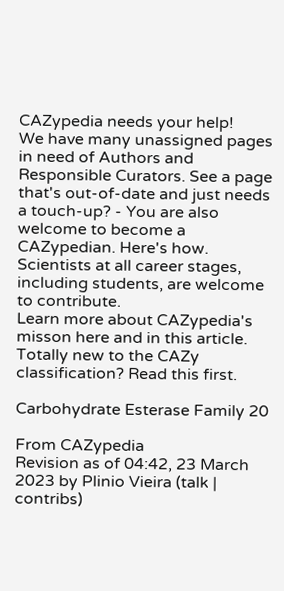CAZypedia needs your help!
We have many unassigned pages in need of Authors and Responsible Curators. See a page that's out-of-date and just needs a touch-up? - You are also welcome to become a CAZypedian. Here's how.
Scientists at all career stages, including students, are welcome to contribute.
Learn more about CAZypedia's misson here and in this article.
Totally new to the CAZy classification? Read this first.

Carbohydrate Esterase Family 20

From CAZypedia
Revision as of 04:42, 23 March 2023 by Plinio Vieira (talk | contribs)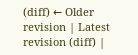(diff) ← Older revision | Latest revision (diff) |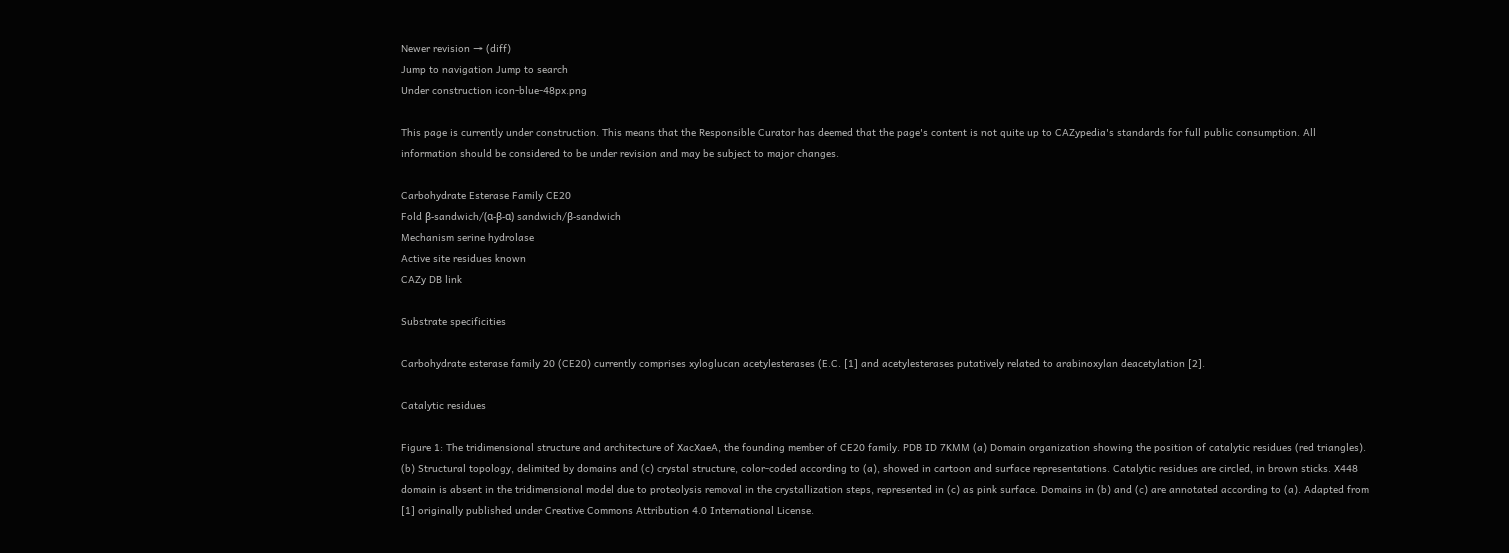Newer revision → (diff)
Jump to navigation Jump to search
Under construction icon-blue-48px.png

This page is currently under construction. This means that the Responsible Curator has deemed that the page's content is not quite up to CAZypedia's standards for full public consumption. All information should be considered to be under revision and may be subject to major changes.

Carbohydrate Esterase Family CE20
Fold β-sandwich/(α-β-α) sandwich/β-sandwich
Mechanism serine hydrolase
Active site residues known
CAZy DB link

Substrate specificities

Carbohydrate esterase family 20 (CE20) currently comprises xyloglucan acetylesterases (E.C. [1] and acetylesterases putatively related to arabinoxylan deacetylation [2].

Catalytic residues

Figure 1: The tridimensional structure and architecture of XacXaeA, the founding member of CE20 family. PDB ID 7KMM (a) Domain organization showing the position of catalytic residues (red triangles). (b) Structural topology, delimited by domains and (c) crystal structure, color-coded according to (a), showed in cartoon and surface representations. Catalytic residues are circled, in brown sticks. X448 domain is absent in the tridimensional model due to proteolysis removal in the crystallization steps, represented in (c) as pink surface. Domains in (b) and (c) are annotated according to (a). Adapted from [1] originally published under Creative Commons Attribution 4.0 International License.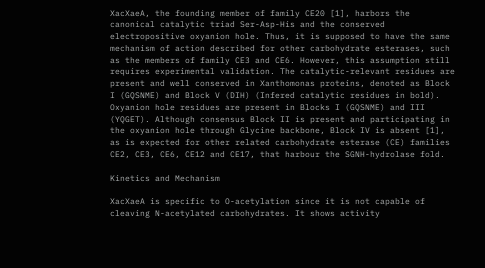XacXaeA, the founding member of family CE20 [1], harbors the canonical catalytic triad Ser-Asp-His and the conserved electropositive oxyanion hole. Thus, it is supposed to have the same mechanism of action described for other carbohydrate esterases, such as the members of family CE3 and CE6. However, this assumption still requires experimental validation. The catalytic-relevant residues are present and well conserved in Xanthomonas proteins, denoted as Block I (GQSNME) and Block V (DIH) (Infered catalytic residues in bold). Oxyanion hole residues are present in Blocks I (GQSNME) and III (YQGET). Although consensus Block II is present and participating in the oxyanion hole through Glycine backbone, Block IV is absent [1], as is expected for other related carbohydrate esterase (CE) families CE2, CE3, CE6, CE12 and CE17, that harbour the SGNH-hydrolase fold.

Kinetics and Mechanism

XacXaeA is specific to O-acetylation since it is not capable of cleaving N-acetylated carbohydrates. It shows activity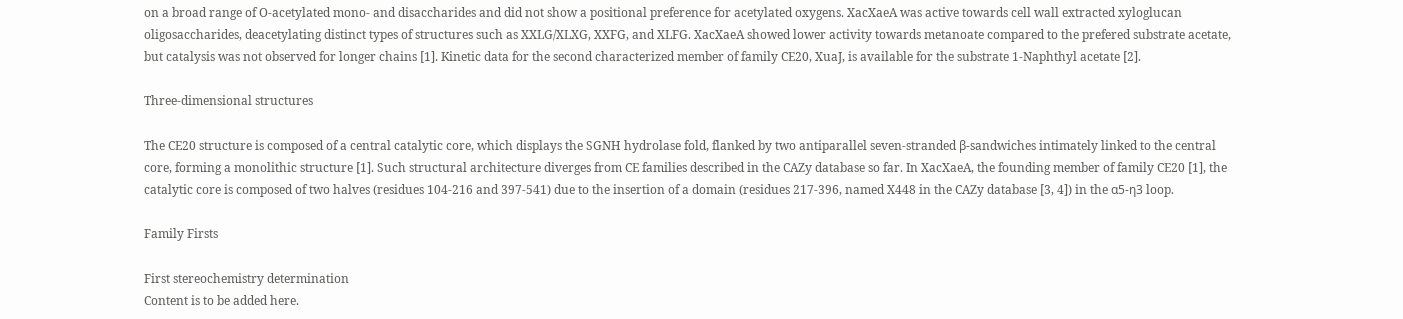on a broad range of O-acetylated mono- and disaccharides and did not show a positional preference for acetylated oxygens. XacXaeA was active towards cell wall extracted xyloglucan oligosaccharides, deacetylating distinct types of structures such as XXLG/XLXG, XXFG, and XLFG. XacXaeA showed lower activity towards metanoate compared to the prefered substrate acetate, but catalysis was not observed for longer chains [1]. Kinetic data for the second characterized member of family CE20, XuaJ, is available for the substrate 1-Naphthyl acetate [2].

Three-dimensional structures

The CE20 structure is composed of a central catalytic core, which displays the SGNH hydrolase fold, flanked by two antiparallel seven-stranded β-sandwiches intimately linked to the central core, forming a monolithic structure [1]. Such structural architecture diverges from CE families described in the CAZy database so far. In XacXaeA, the founding member of family CE20 [1], the catalytic core is composed of two halves (residues 104-216 and 397-541) due to the insertion of a domain (residues 217-396, named X448 in the CAZy database [3, 4]) in the α5-η3 loop.

Family Firsts

First stereochemistry determination
Content is to be added here.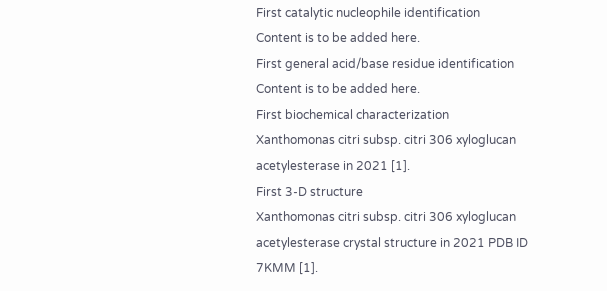First catalytic nucleophile identification
Content is to be added here.
First general acid/base residue identification
Content is to be added here.
First biochemical characterization
Xanthomonas citri subsp. citri 306 xyloglucan acetylesterase in 2021 [1].
First 3-D structure
Xanthomonas citri subsp. citri 306 xyloglucan acetylesterase crystal structure in 2021 PDB ID 7KMM [1].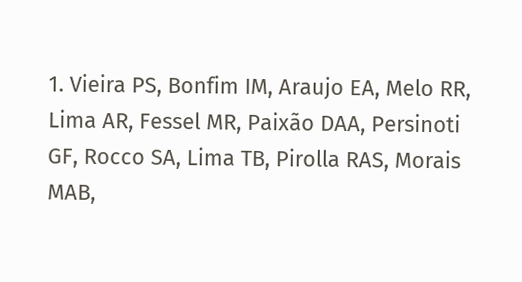1. Vieira PS, Bonfim IM, Araujo EA, Melo RR, Lima AR, Fessel MR, Paixão DAA, Persinoti GF, Rocco SA, Lima TB, Pirolla RAS, Morais MAB,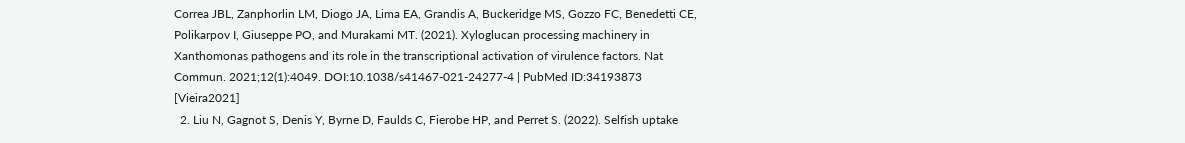Correa JBL, Zanphorlin LM, Diogo JA, Lima EA, Grandis A, Buckeridge MS, Gozzo FC, Benedetti CE, Polikarpov I, Giuseppe PO, and Murakami MT. (2021). Xyloglucan processing machinery in Xanthomonas pathogens and its role in the transcriptional activation of virulence factors. Nat Commun. 2021;12(1):4049. DOI:10.1038/s41467-021-24277-4 | PubMed ID:34193873 [Vieira2021]
  2. Liu N, Gagnot S, Denis Y, Byrne D, Faulds C, Fierobe HP, and Perret S. (2022). Selfish uptake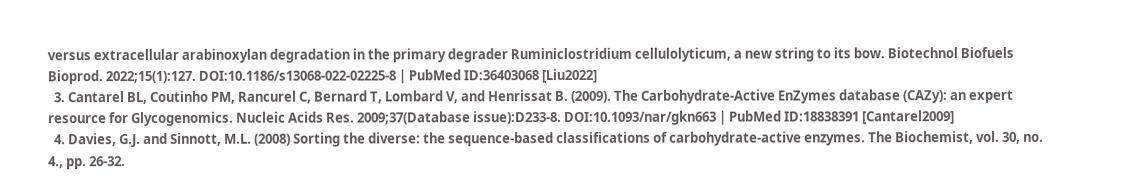versus extracellular arabinoxylan degradation in the primary degrader Ruminiclostridium cellulolyticum, a new string to its bow. Biotechnol Biofuels Bioprod. 2022;15(1):127. DOI:10.1186/s13068-022-02225-8 | PubMed ID:36403068 [Liu2022]
  3. Cantarel BL, Coutinho PM, Rancurel C, Bernard T, Lombard V, and Henrissat B. (2009). The Carbohydrate-Active EnZymes database (CAZy): an expert resource for Glycogenomics. Nucleic Acids Res. 2009;37(Database issue):D233-8. DOI:10.1093/nar/gkn663 | PubMed ID:18838391 [Cantarel2009]
  4. Davies, G.J. and Sinnott, M.L. (2008) Sorting the diverse: the sequence-based classifications of carbohydrate-active enzymes. The Biochemist, vol. 30, no. 4., pp. 26-32.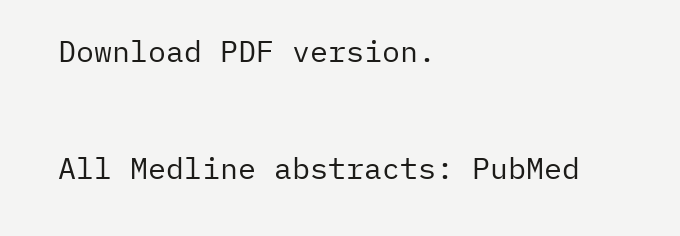Download PDF version.


All Medline abstracts: PubMed